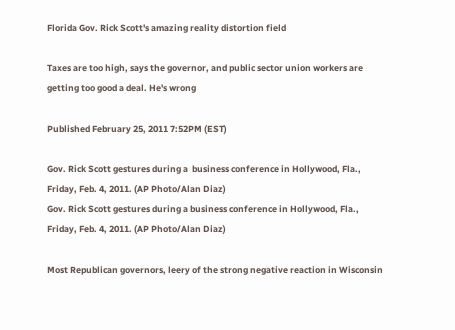Florida Gov. Rick Scott's amazing reality distortion field

Taxes are too high, says the governor, and public sector union workers are getting too good a deal. He's wrong

Published February 25, 2011 7:52PM (EST)

Gov. Rick Scott gestures during a  business conference in Hollywood, Fla., Friday, Feb. 4, 2011. (AP Photo/Alan Diaz)
Gov. Rick Scott gestures during a business conference in Hollywood, Fla., Friday, Feb. 4, 2011. (AP Photo/Alan Diaz)

Most Republican governors, leery of the strong negative reaction in Wisconsin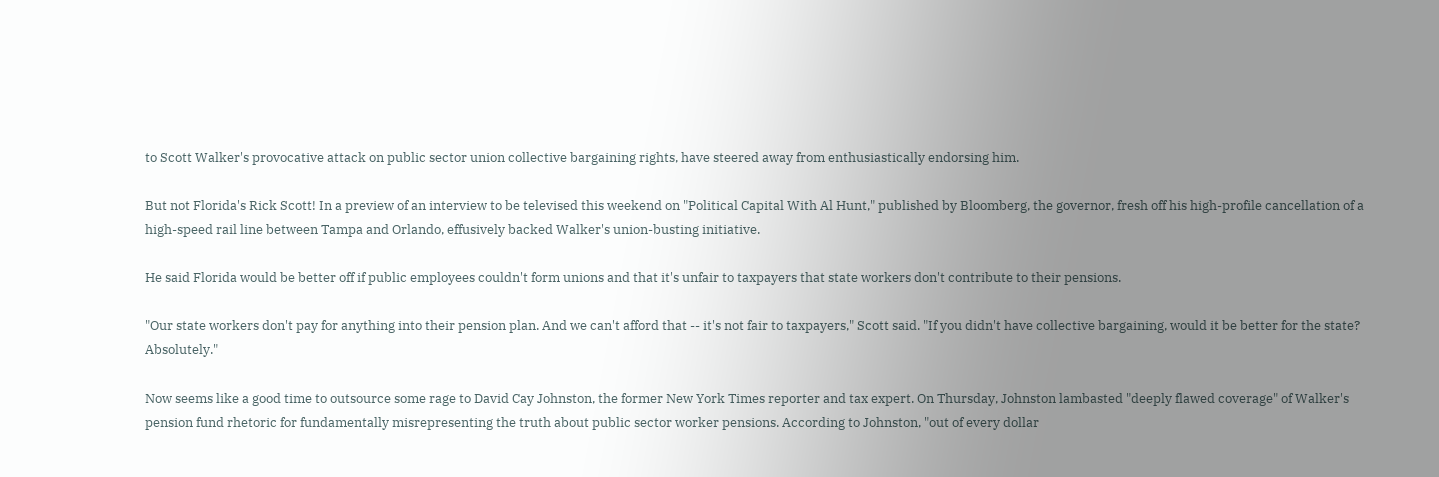to Scott Walker's provocative attack on public sector union collective bargaining rights, have steered away from enthusiastically endorsing him.

But not Florida's Rick Scott! In a preview of an interview to be televised this weekend on "Political Capital With Al Hunt," published by Bloomberg, the governor, fresh off his high-profile cancellation of a high-speed rail line between Tampa and Orlando, effusively backed Walker's union-busting initiative.

He said Florida would be better off if public employees couldn't form unions and that it's unfair to taxpayers that state workers don't contribute to their pensions.

"Our state workers don't pay for anything into their pension plan. And we can't afford that -- it's not fair to taxpayers," Scott said. "If you didn't have collective bargaining, would it be better for the state? Absolutely."

Now seems like a good time to outsource some rage to David Cay Johnston, the former New York Times reporter and tax expert. On Thursday, Johnston lambasted "deeply flawed coverage" of Walker's pension fund rhetoric for fundamentally misrepresenting the truth about public sector worker pensions. According to Johnston, "out of every dollar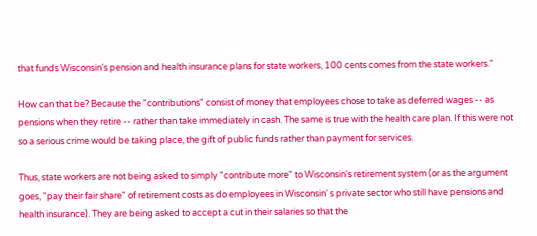that funds Wisconsin's pension and health insurance plans for state workers, 100 cents comes from the state workers."

How can that be? Because the "contributions" consist of money that employees chose to take as deferred wages -- as pensions when they retire -- rather than take immediately in cash. The same is true with the health care plan. If this were not so a serious crime would be taking place, the gift of public funds rather than payment for services.

Thus, state workers are not being asked to simply "contribute more" to Wisconsin's retirement system (or as the argument goes, "pay their fair share" of retirement costs as do employees in Wisconsin' s private sector who still have pensions and health insurance). They are being asked to accept a cut in their salaries so that the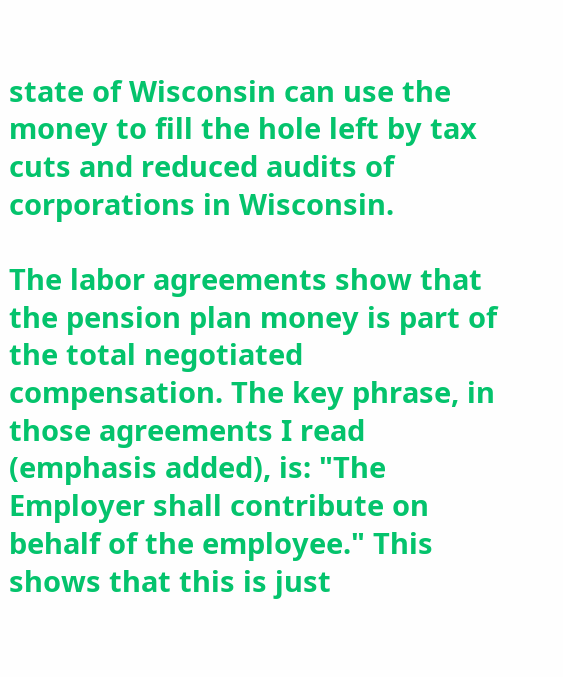state of Wisconsin can use the money to fill the hole left by tax cuts and reduced audits of corporations in Wisconsin.

The labor agreements show that the pension plan money is part of the total negotiated compensation. The key phrase, in those agreements I read (emphasis added), is: "The Employer shall contribute on behalf of the employee." This shows that this is just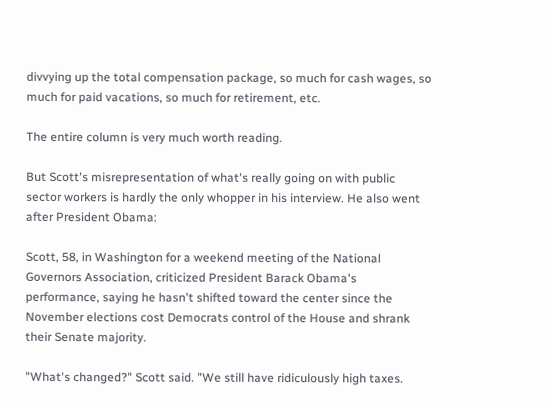divvying up the total compensation package, so much for cash wages, so much for paid vacations, so much for retirement, etc.

The entire column is very much worth reading.

But Scott's misrepresentation of what's really going on with public sector workers is hardly the only whopper in his interview. He also went after President Obama:

Scott, 58, in Washington for a weekend meeting of the National Governors Association, criticized President Barack Obama's performance, saying he hasn't shifted toward the center since the November elections cost Democrats control of the House and shrank their Senate majority.

"What's changed?" Scott said. "We still have ridiculously high taxes.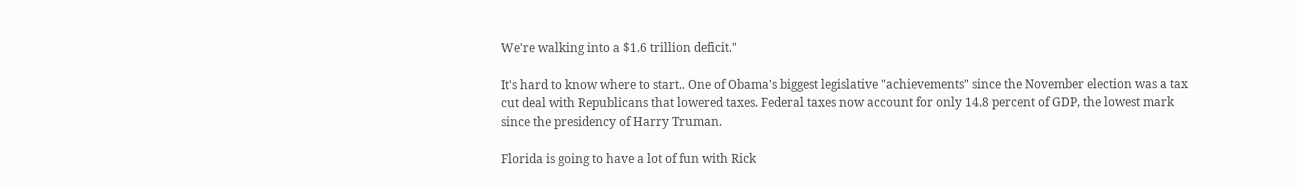We're walking into a $1.6 trillion deficit."

It's hard to know where to start.. One of Obama's biggest legislative "achievements" since the November election was a tax cut deal with Republicans that lowered taxes. Federal taxes now account for only 14.8 percent of GDP, the lowest mark since the presidency of Harry Truman.

Florida is going to have a lot of fun with Rick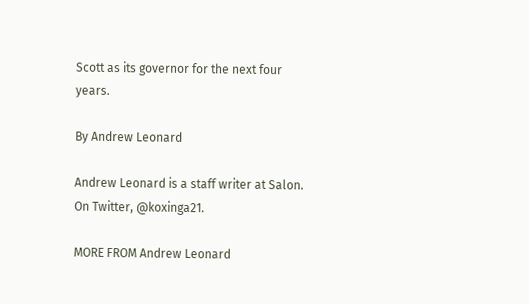Scott as its governor for the next four years.

By Andrew Leonard

Andrew Leonard is a staff writer at Salon. On Twitter, @koxinga21.

MORE FROM Andrew Leonard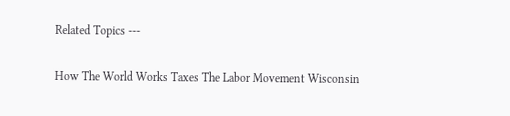Related Topics ---

How The World Works Taxes The Labor Movement Wisconsin